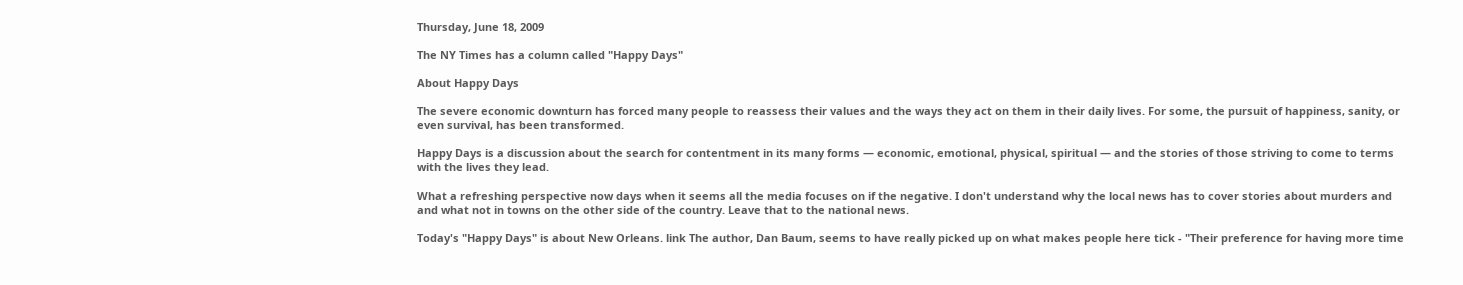Thursday, June 18, 2009

The NY Times has a column called "Happy Days"

About Happy Days

The severe economic downturn has forced many people to reassess their values and the ways they act on them in their daily lives. For some, the pursuit of happiness, sanity, or even survival, has been transformed.

Happy Days is a discussion about the search for contentment in its many forms — economic, emotional, physical, spiritual — and the stories of those striving to come to terms with the lives they lead.

What a refreshing perspective now days when it seems all the media focuses on if the negative. I don't understand why the local news has to cover stories about murders and and what not in towns on the other side of the country. Leave that to the national news.

Today's "Happy Days" is about New Orleans. link The author, Dan Baum, seems to have really picked up on what makes people here tick - "Their preference for having more time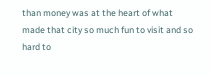than money was at the heart of what made that city so much fun to visit and so hard to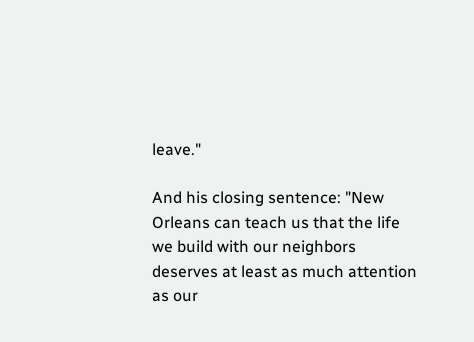leave."

And his closing sentence: "New Orleans can teach us that the life we build with our neighbors deserves at least as much attention as our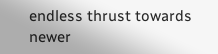endless thrust towards newer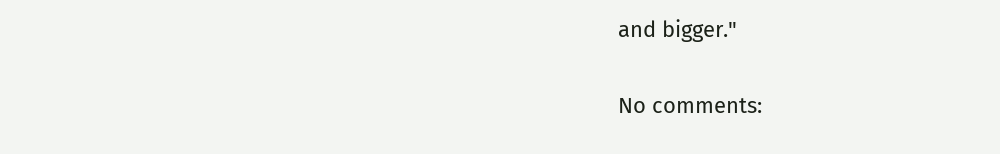and bigger."

No comments: